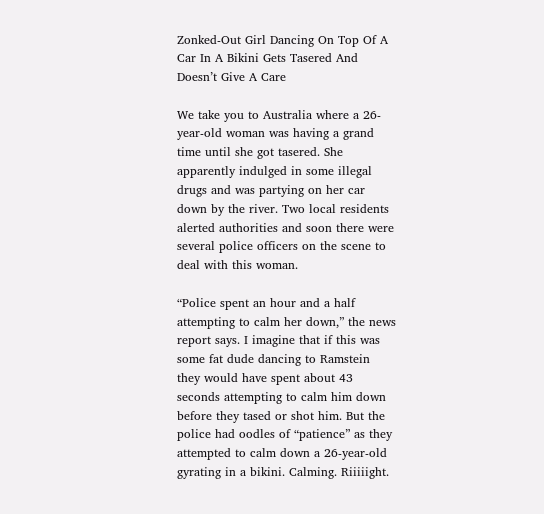Zonked-Out Girl Dancing On Top Of A Car In A Bikini Gets Tasered And Doesn’t Give A Care

We take you to Australia where a 26-year-old woman was having a grand time until she got tasered. She apparently indulged in some illegal drugs and was partying on her car down by the river. Two local residents alerted authorities and soon there were several police officers on the scene to deal with this woman.

“Police spent an hour and a half attempting to calm her down,” the news report says. I imagine that if this was some fat dude dancing to Ramstein they would have spent about 43 seconds attempting to calm him down before they tased or shot him. But the police had oodles of “patience” as they attempted to calm down a 26-year-old gyrating in a bikini. Calming. Riiiiight.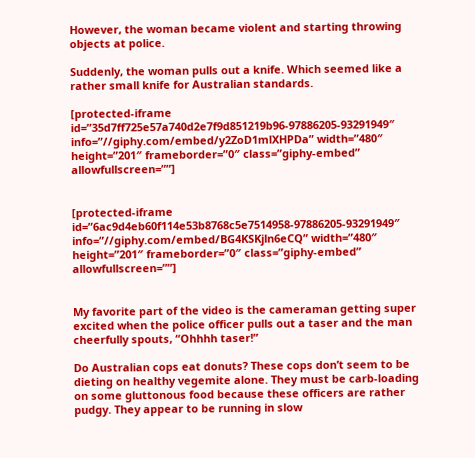However, the woman became violent and starting throwing objects at police.

Suddenly, the woman pulls out a knife. Which seemed like a rather small knife for Australian standards.

[protected-iframe id=”35d7ff725e57a740d2e7f9d851219b96-97886205-93291949″ info=”//giphy.com/embed/y2ZoD1mlXHPDa” width=”480″ height=”201″ frameborder=”0″ class=”giphy-embed” allowfullscreen=””]


[protected-iframe id=”6ac9d4eb60f114e53b8768c5e7514958-97886205-93291949″ info=”//giphy.com/embed/BG4KSKjln6eCQ” width=”480″ height=”201″ frameborder=”0″ class=”giphy-embed” allowfullscreen=””]


My favorite part of the video is the cameraman getting super excited when the police officer pulls out a taser and the man cheerfully spouts, “Ohhhh taser!”

Do Australian cops eat donuts? These cops don’t seem to be dieting on healthy vegemite alone. They must be carb-loading on some gluttonous food because these officers are rather pudgy. They appear to be running in slow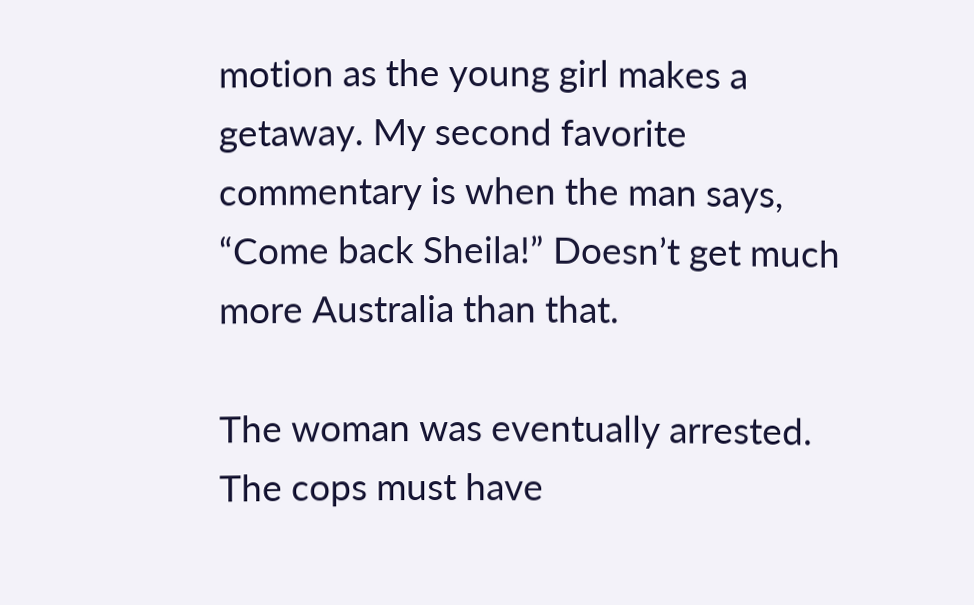motion as the young girl makes a getaway. My second favorite commentary is when the man says, “Come back Sheila!” Doesn’t get much more Australia than that.

The woman was eventually arrested. The cops must have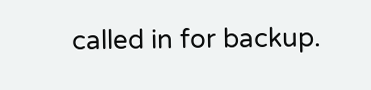called in for backup.